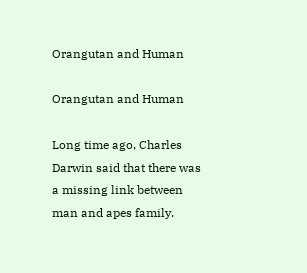Orangutan and Human

Orangutan and Human

Long time ago, Charles Darwin said that there was a missing link between man and apes family.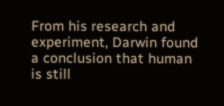From his research and experiment, Darwin found a conclusion that human is still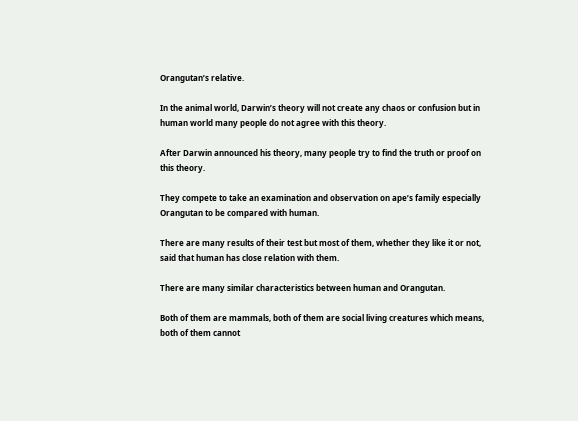Orangutan’s relative.

In the animal world, Darwin’s theory will not create any chaos or confusion but in human world many people do not agree with this theory.

After Darwin announced his theory, many people try to find the truth or proof on this theory.

They compete to take an examination and observation on ape’s family especially Orangutan to be compared with human.

There are many results of their test but most of them, whether they like it or not, said that human has close relation with them.

There are many similar characteristics between human and Orangutan.

Both of them are mammals, both of them are social living creatures which means, both of them cannot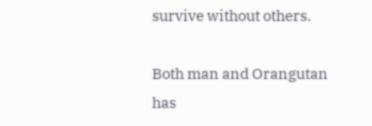survive without others.

Both man and Orangutan has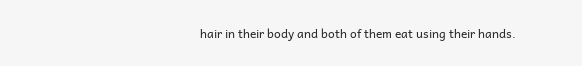hair in their body and both of them eat using their hands.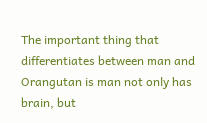The important thing that differentiates between man and Orangutan is man not only has brain, but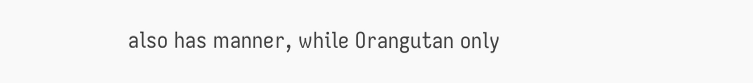also has manner, while Orangutan only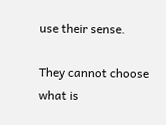use their sense.

They cannot choose what is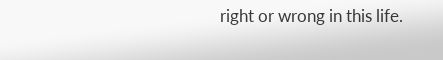right or wrong in this life.